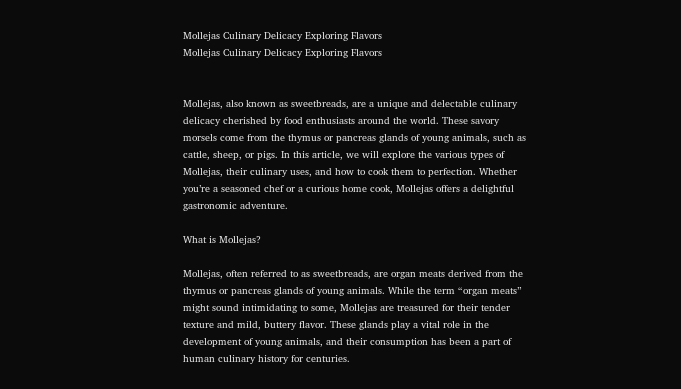Mollejas Culinary Delicacy Exploring Flavors
Mollejas Culinary Delicacy Exploring Flavors


Mollejas, also known as sweetbreads, are a unique and delectable culinary delicacy cherished by food enthusiasts around the world. These savory morsels come from the thymus or pancreas glands of young animals, such as cattle, sheep, or pigs. In this article, we will explore the various types of Mollejas, their culinary uses, and how to cook them to perfection. Whether you’re a seasoned chef or a curious home cook, Mollejas offers a delightful gastronomic adventure.

What is Mollejas?

Mollejas, often referred to as sweetbreads, are organ meats derived from the thymus or pancreas glands of young animals. While the term “organ meats” might sound intimidating to some, Mollejas are treasured for their tender texture and mild, buttery flavor. These glands play a vital role in the development of young animals, and their consumption has been a part of human culinary history for centuries.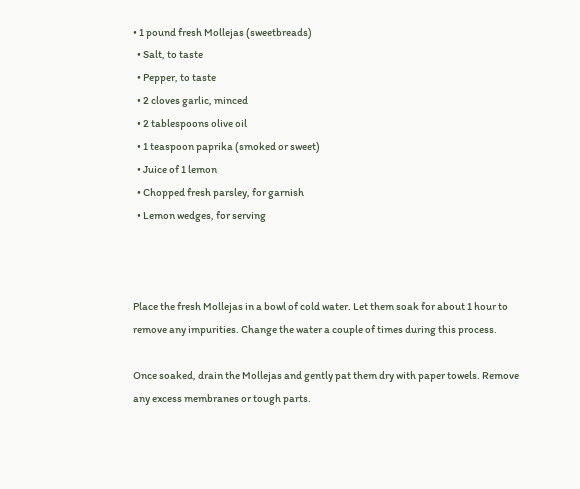• 1 pound fresh Mollejas (sweetbreads)
  • Salt, to taste
  • Pepper, to taste
  • 2 cloves garlic, minced
  • 2 tablespoons olive oil
  • 1 teaspoon paprika (smoked or sweet)
  • Juice of 1 lemon
  • Chopped fresh parsley, for garnish
  • Lemon wedges, for serving



Place the fresh Mollejas in a bowl of cold water. Let them soak for about 1 hour to remove any impurities. Change the water a couple of times during this process.

Once soaked, drain the Mollejas and gently pat them dry with paper towels. Remove any excess membranes or tough parts.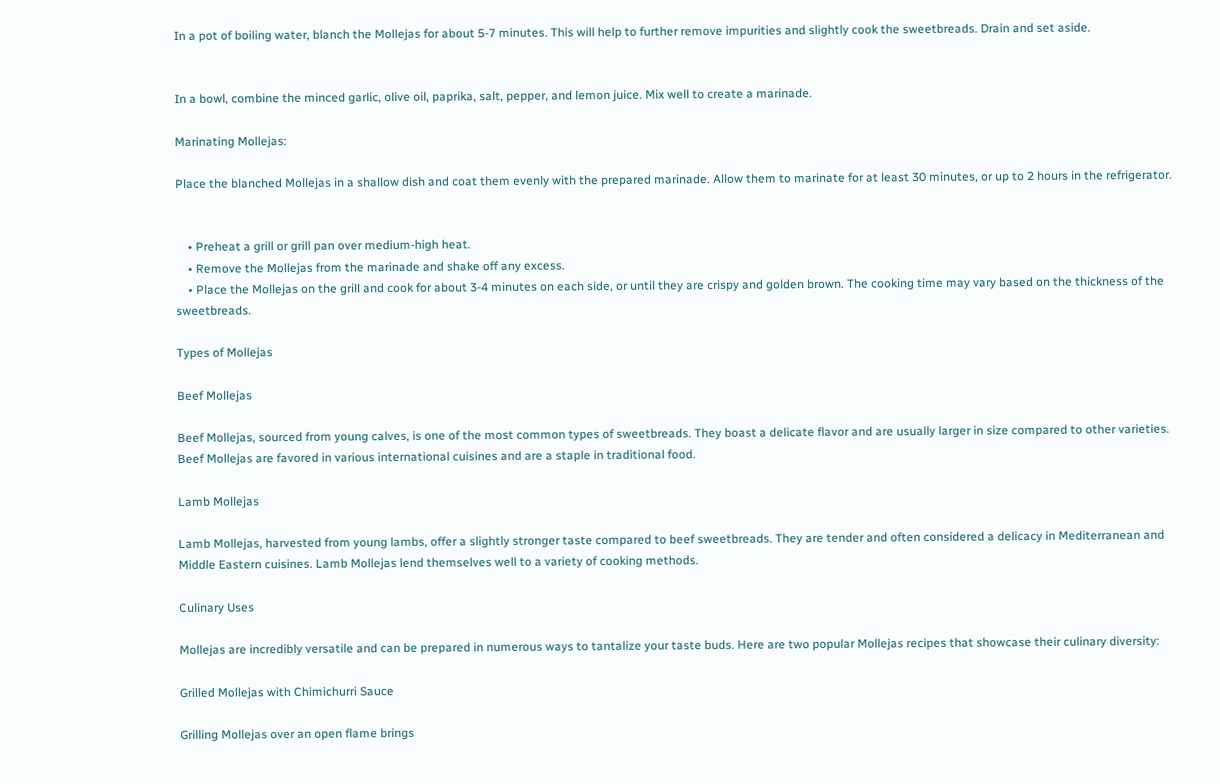In a pot of boiling water, blanch the Mollejas for about 5-7 minutes. This will help to further remove impurities and slightly cook the sweetbreads. Drain and set aside.


In a bowl, combine the minced garlic, olive oil, paprika, salt, pepper, and lemon juice. Mix well to create a marinade.

Marinating Mollejas:

Place the blanched Mollejas in a shallow dish and coat them evenly with the prepared marinade. Allow them to marinate for at least 30 minutes, or up to 2 hours in the refrigerator.


    • Preheat a grill or grill pan over medium-high heat.
    • Remove the Mollejas from the marinade and shake off any excess.
    • Place the Mollejas on the grill and cook for about 3-4 minutes on each side, or until they are crispy and golden brown. The cooking time may vary based on the thickness of the sweetbreads.

Types of Mollejas

Beef Mollejas

Beef Mollejas, sourced from young calves, is one of the most common types of sweetbreads. They boast a delicate flavor and are usually larger in size compared to other varieties. Beef Mollejas are favored in various international cuisines and are a staple in traditional food.

Lamb Mollejas

Lamb Mollejas, harvested from young lambs, offer a slightly stronger taste compared to beef sweetbreads. They are tender and often considered a delicacy in Mediterranean and Middle Eastern cuisines. Lamb Mollejas lend themselves well to a variety of cooking methods.

Culinary Uses

Mollejas are incredibly versatile and can be prepared in numerous ways to tantalize your taste buds. Here are two popular Mollejas recipes that showcase their culinary diversity:

Grilled Mollejas with Chimichurri Sauce

Grilling Mollejas over an open flame brings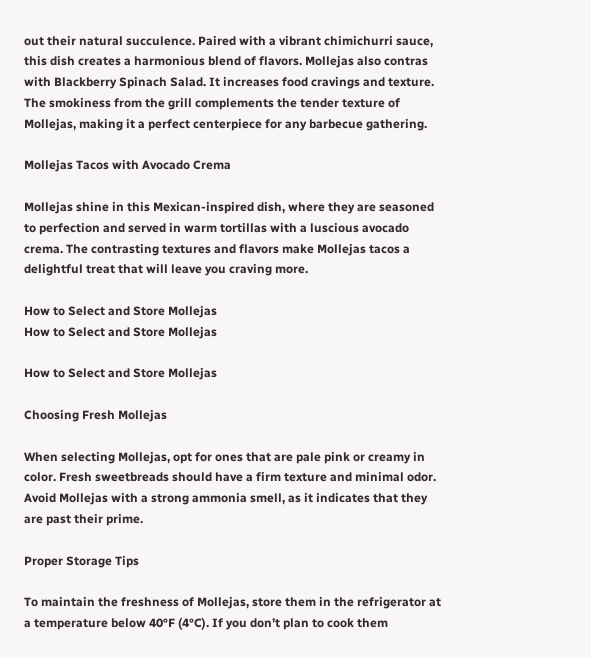out their natural succulence. Paired with a vibrant chimichurri sauce, this dish creates a harmonious blend of flavors. Mollejas also contras with Blackberry Spinach Salad. It increases food cravings and texture. The smokiness from the grill complements the tender texture of Mollejas, making it a perfect centerpiece for any barbecue gathering.

Mollejas Tacos with Avocado Crema

Mollejas shine in this Mexican-inspired dish, where they are seasoned to perfection and served in warm tortillas with a luscious avocado crema. The contrasting textures and flavors make Mollejas tacos a delightful treat that will leave you craving more.

How to Select and Store Mollejas
How to Select and Store Mollejas

How to Select and Store Mollejas

Choosing Fresh Mollejas

When selecting Mollejas, opt for ones that are pale pink or creamy in color. Fresh sweetbreads should have a firm texture and minimal odor. Avoid Mollejas with a strong ammonia smell, as it indicates that they are past their prime.

Proper Storage Tips

To maintain the freshness of Mollejas, store them in the refrigerator at a temperature below 40°F (4°C). If you don’t plan to cook them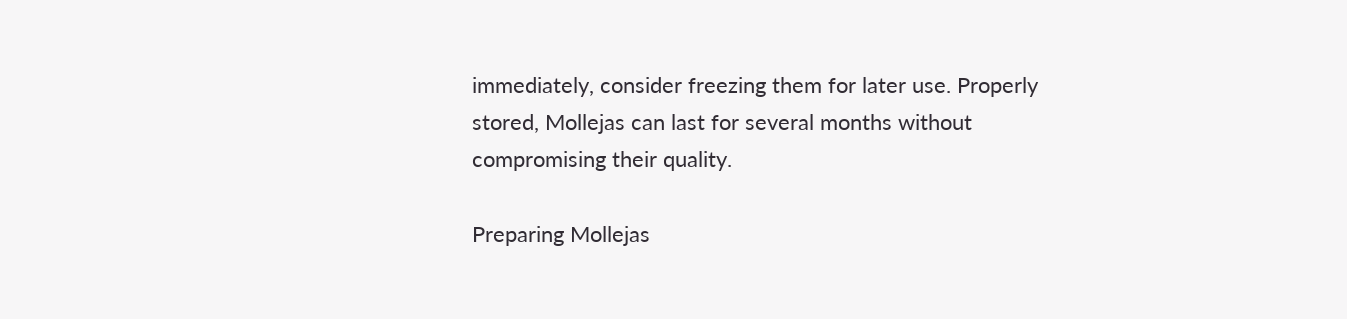immediately, consider freezing them for later use. Properly stored, Mollejas can last for several months without compromising their quality.

Preparing Mollejas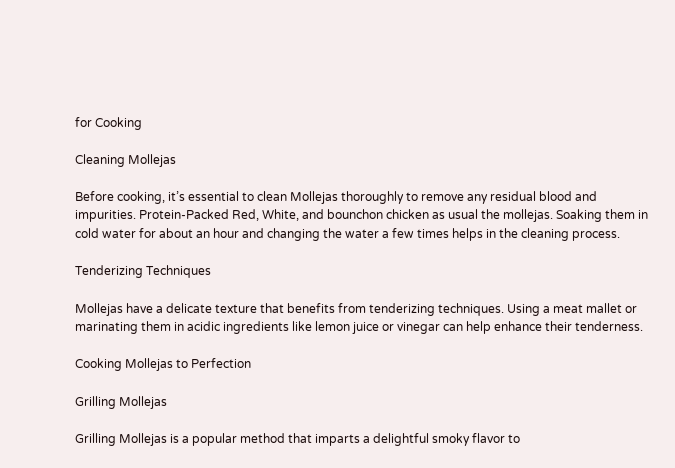for Cooking

Cleaning Mollejas

Before cooking, it’s essential to clean Mollejas thoroughly to remove any residual blood and impurities. Protein-Packed Red, White, and bounchon chicken as usual the mollejas. Soaking them in cold water for about an hour and changing the water a few times helps in the cleaning process.

Tenderizing Techniques

Mollejas have a delicate texture that benefits from tenderizing techniques. Using a meat mallet or marinating them in acidic ingredients like lemon juice or vinegar can help enhance their tenderness.

Cooking Mollejas to Perfection

Grilling Mollejas

Grilling Mollejas is a popular method that imparts a delightful smoky flavor to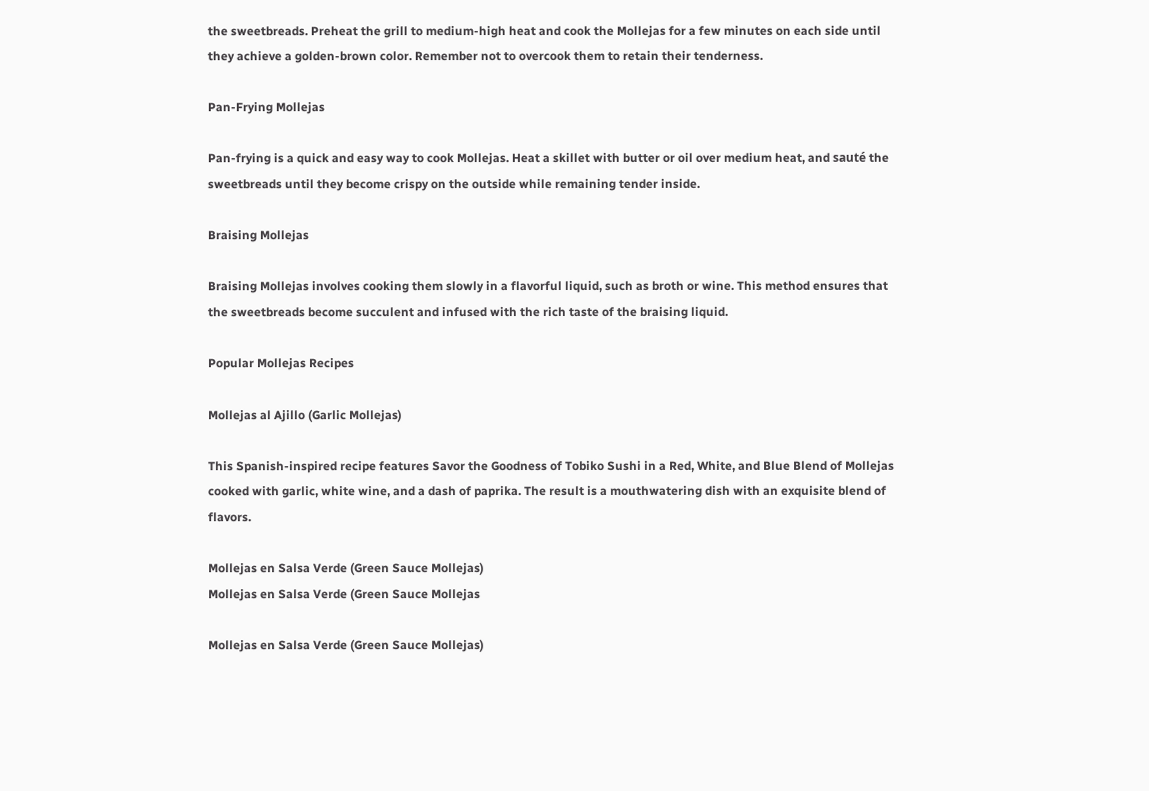the sweetbreads. Preheat the grill to medium-high heat and cook the Mollejas for a few minutes on each side until they achieve a golden-brown color. Remember not to overcook them to retain their tenderness.

Pan-Frying Mollejas

Pan-frying is a quick and easy way to cook Mollejas. Heat a skillet with butter or oil over medium heat, and sauté the sweetbreads until they become crispy on the outside while remaining tender inside.

Braising Mollejas

Braising Mollejas involves cooking them slowly in a flavorful liquid, such as broth or wine. This method ensures that the sweetbreads become succulent and infused with the rich taste of the braising liquid.

Popular Mollejas Recipes

Mollejas al Ajillo (Garlic Mollejas)

This Spanish-inspired recipe features Savor the Goodness of Tobiko Sushi in a Red, White, and Blue Blend of Mollejas cooked with garlic, white wine, and a dash of paprika. The result is a mouthwatering dish with an exquisite blend of flavors.

Mollejas en Salsa Verde (Green Sauce Mollejas)
Mollejas en Salsa Verde (Green Sauce Mollejas

Mollejas en Salsa Verde (Green Sauce Mollejas)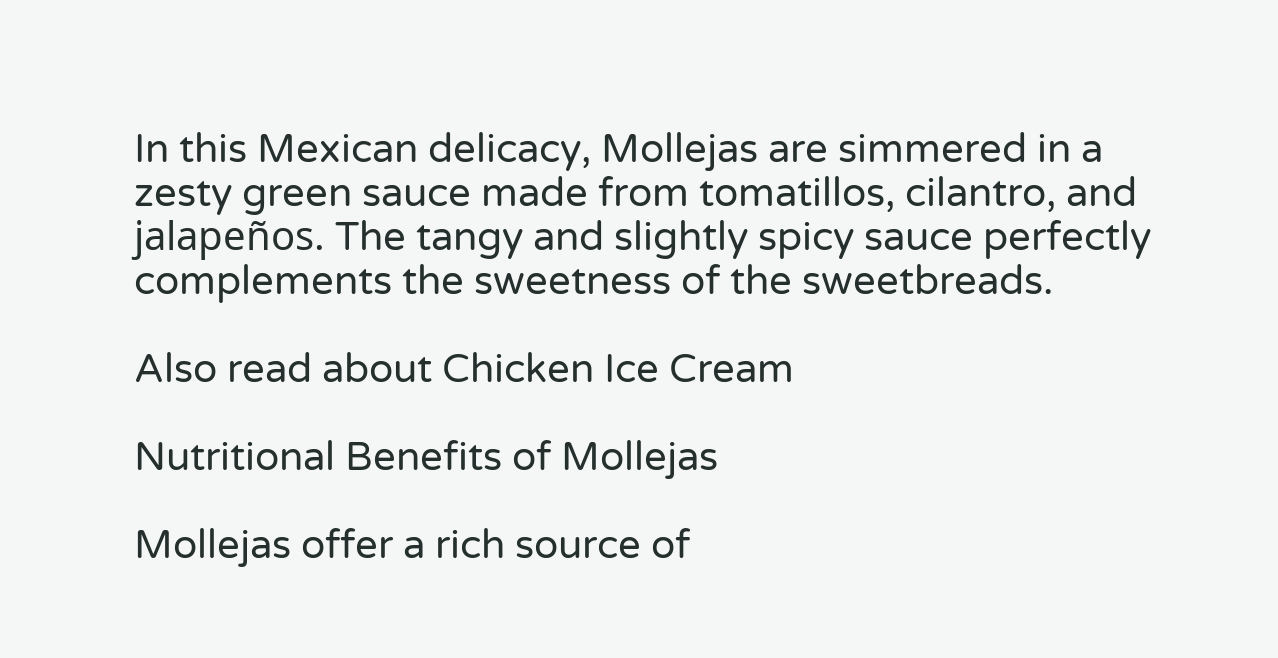In this Mexican delicacy, Mollejas are simmered in a zesty green sauce made from tomatillos, cilantro, and jalapeños. The tangy and slightly spicy sauce perfectly complements the sweetness of the sweetbreads.

Also read about Chicken Ice Cream

Nutritional Benefits of Mollejas

Mollejas offer a rich source of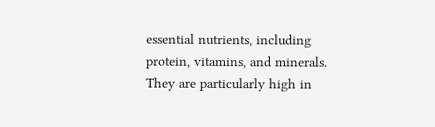essential nutrients, including protein, vitamins, and minerals. They are particularly high in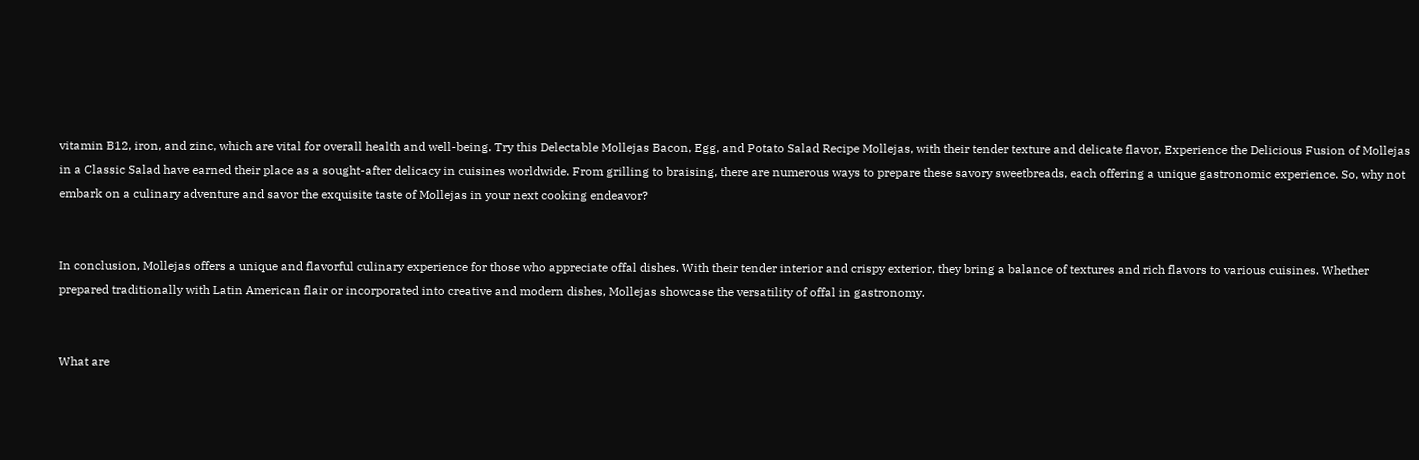vitamin B12, iron, and zinc, which are vital for overall health and well-being. Try this Delectable Mollejas Bacon, Egg, and Potato Salad Recipe Mollejas, with their tender texture and delicate flavor, Experience the Delicious Fusion of Mollejas in a Classic Salad have earned their place as a sought-after delicacy in cuisines worldwide. From grilling to braising, there are numerous ways to prepare these savory sweetbreads, each offering a unique gastronomic experience. So, why not embark on a culinary adventure and savor the exquisite taste of Mollejas in your next cooking endeavor?


In conclusion, Mollejas offers a unique and flavorful culinary experience for those who appreciate offal dishes. With their tender interior and crispy exterior, they bring a balance of textures and rich flavors to various cuisines. Whether prepared traditionally with Latin American flair or incorporated into creative and modern dishes, Mollejas showcase the versatility of offal in gastronomy.


What are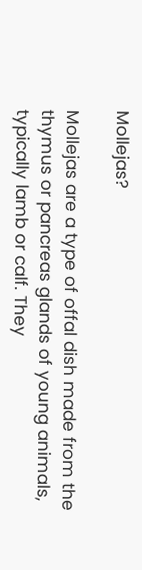Mollejas?

Mollejas are a type of offal dish made from the thymus or pancreas glands of young animals, typically lamb or calf. They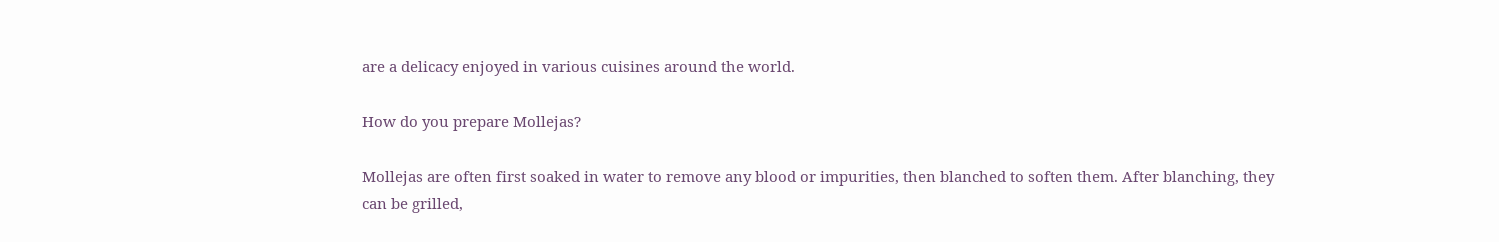are a delicacy enjoyed in various cuisines around the world.

How do you prepare Mollejas?

Mollejas are often first soaked in water to remove any blood or impurities, then blanched to soften them. After blanching, they can be grilled,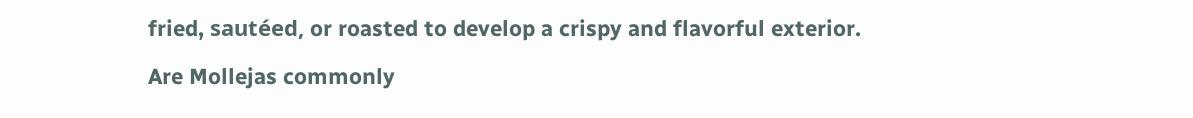fried, sautéed, or roasted to develop a crispy and flavorful exterior.

Are Mollejas commonly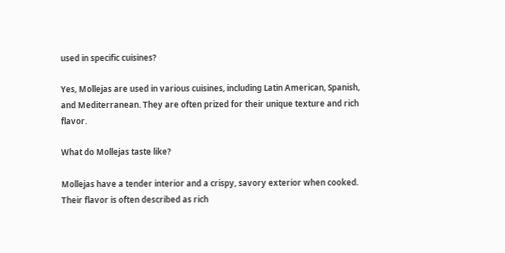used in specific cuisines?

Yes, Mollejas are used in various cuisines, including Latin American, Spanish, and Mediterranean. They are often prized for their unique texture and rich flavor.

What do Mollejas taste like?

Mollejas have a tender interior and a crispy, savory exterior when cooked. Their flavor is often described as rich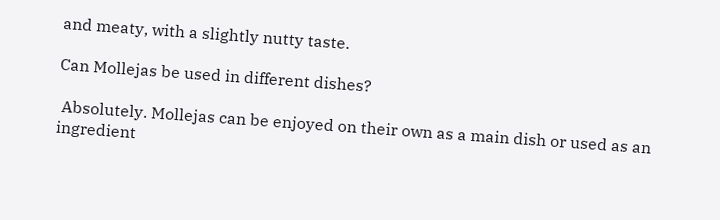and meaty, with a slightly nutty taste.

Can Mollejas be used in different dishes?

 Absolutely. Mollejas can be enjoyed on their own as a main dish or used as an ingredient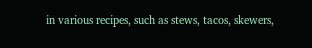in various recipes, such as stews, tacos, skewers,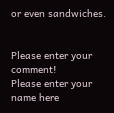or even sandwiches.


Please enter your comment!
Please enter your name here